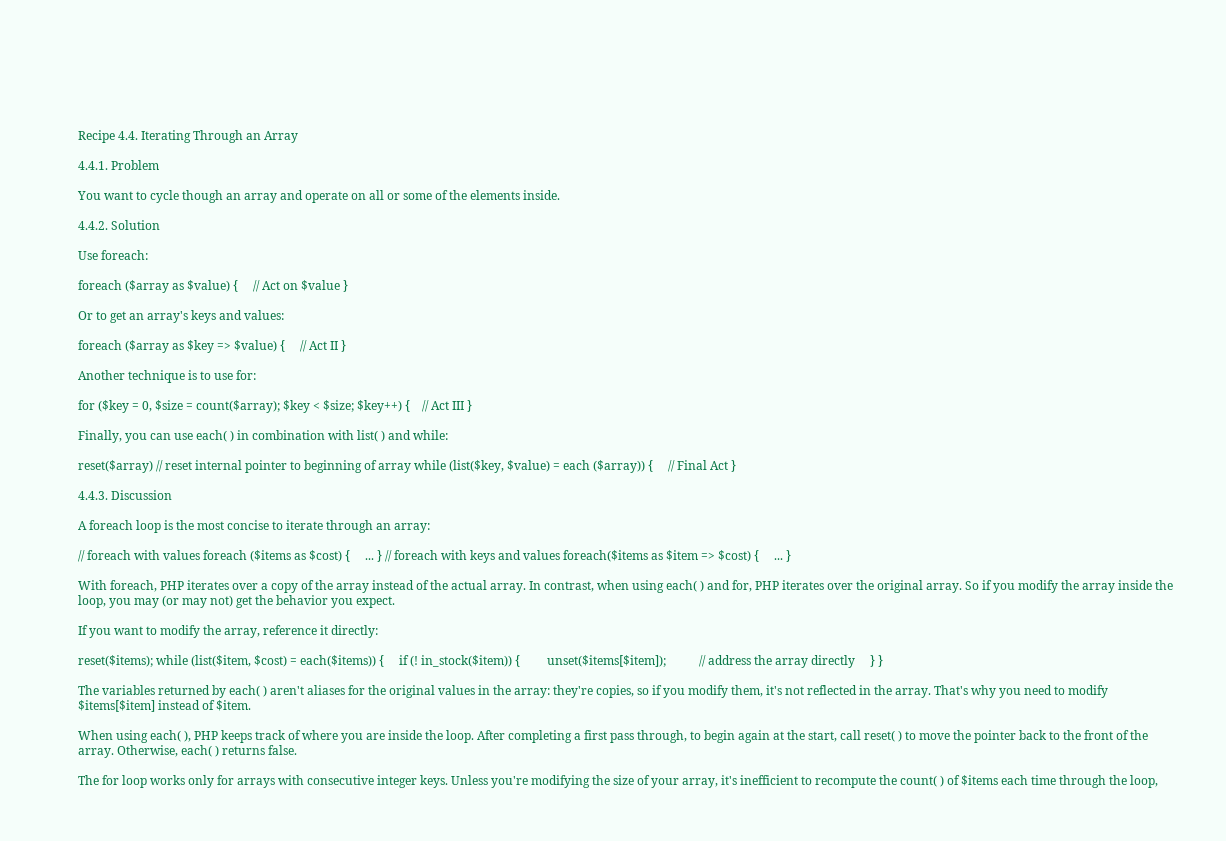Recipe 4.4. Iterating Through an Array

4.4.1. Problem

You want to cycle though an array and operate on all or some of the elements inside.

4.4.2. Solution

Use foreach:

foreach ($array as $value) {     // Act on $value }

Or to get an array's keys and values:

foreach ($array as $key => $value) {     // Act II }

Another technique is to use for:

for ($key = 0, $size = count($array); $key < $size; $key++) {    // Act III }

Finally, you can use each( ) in combination with list( ) and while:

reset($array) // reset internal pointer to beginning of array while (list($key, $value) = each ($array)) {     // Final Act }

4.4.3. Discussion

A foreach loop is the most concise to iterate through an array:

// foreach with values foreach ($items as $cost) {     ... } // foreach with keys and values foreach($items as $item => $cost) {     ... }

With foreach, PHP iterates over a copy of the array instead of the actual array. In contrast, when using each( ) and for, PHP iterates over the original array. So if you modify the array inside the loop, you may (or may not) get the behavior you expect.

If you want to modify the array, reference it directly:

reset($items); while (list($item, $cost) = each($items)) {     if (! in_stock($item)) {         unset($items[$item]);           // address the array directly     } }

The variables returned by each( ) aren't aliases for the original values in the array: they're copies, so if you modify them, it's not reflected in the array. That's why you need to modify $items[$item] instead of $item.

When using each( ), PHP keeps track of where you are inside the loop. After completing a first pass through, to begin again at the start, call reset( ) to move the pointer back to the front of the array. Otherwise, each( ) returns false.

The for loop works only for arrays with consecutive integer keys. Unless you're modifying the size of your array, it's inefficient to recompute the count( ) of $items each time through the loop,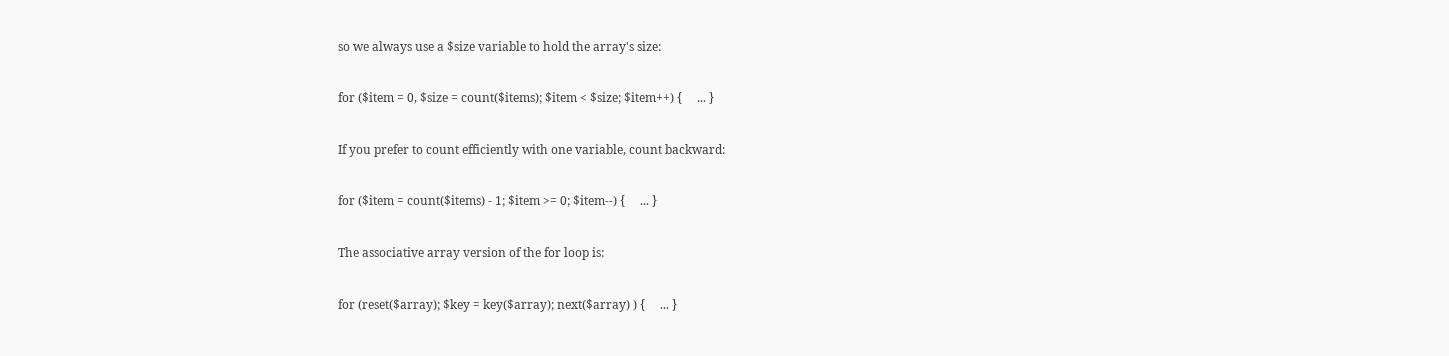so we always use a $size variable to hold the array's size:

for ($item = 0, $size = count($items); $item < $size; $item++) {     ... }

If you prefer to count efficiently with one variable, count backward:

for ($item = count($items) - 1; $item >= 0; $item--) {     ... }

The associative array version of the for loop is:

for (reset($array); $key = key($array); next($array) ) {     ... }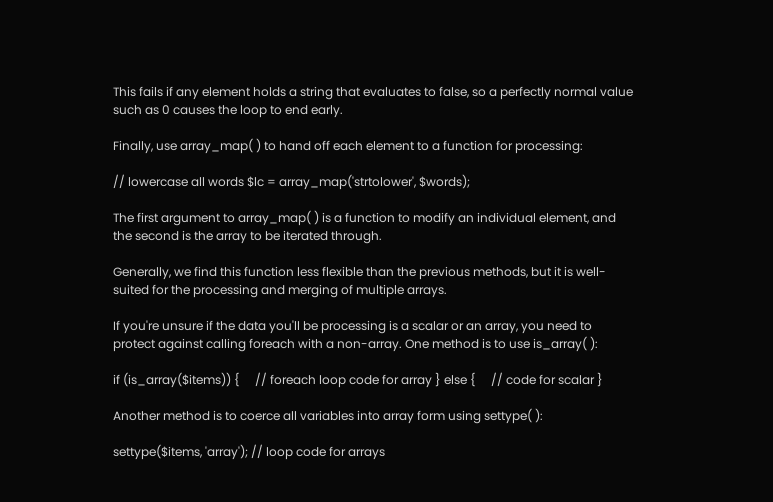This fails if any element holds a string that evaluates to false, so a perfectly normal value such as 0 causes the loop to end early.

Finally, use array_map( ) to hand off each element to a function for processing:

// lowercase all words $lc = array_map('strtolower', $words);

The first argument to array_map( ) is a function to modify an individual element, and the second is the array to be iterated through.

Generally, we find this function less flexible than the previous methods, but it is well-suited for the processing and merging of multiple arrays.

If you're unsure if the data you'll be processing is a scalar or an array, you need to protect against calling foreach with a non-array. One method is to use is_array( ):

if (is_array($items)) {     // foreach loop code for array } else {     // code for scalar }

Another method is to coerce all variables into array form using settype( ):

settype($items, 'array'); // loop code for arrays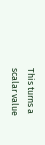This turns a scalar value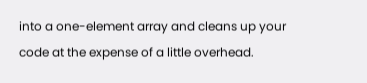into a one-element array and cleans up your code at the expense of a little overhead.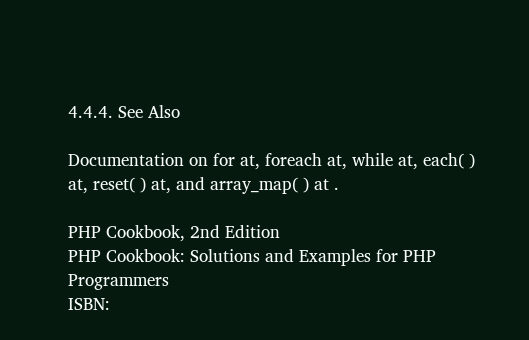4.4.4. See Also

Documentation on for at, foreach at, while at, each( ) at, reset( ) at, and array_map( ) at .

PHP Cookbook, 2nd Edition
PHP Cookbook: Solutions and Examples for PHP Programmers
ISBN: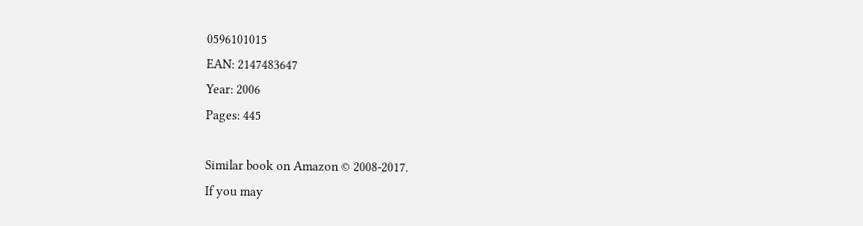0596101015
EAN: 2147483647
Year: 2006
Pages: 445

Similar book on Amazon © 2008-2017.
If you may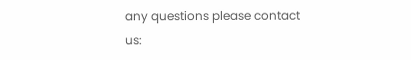any questions please contact us: